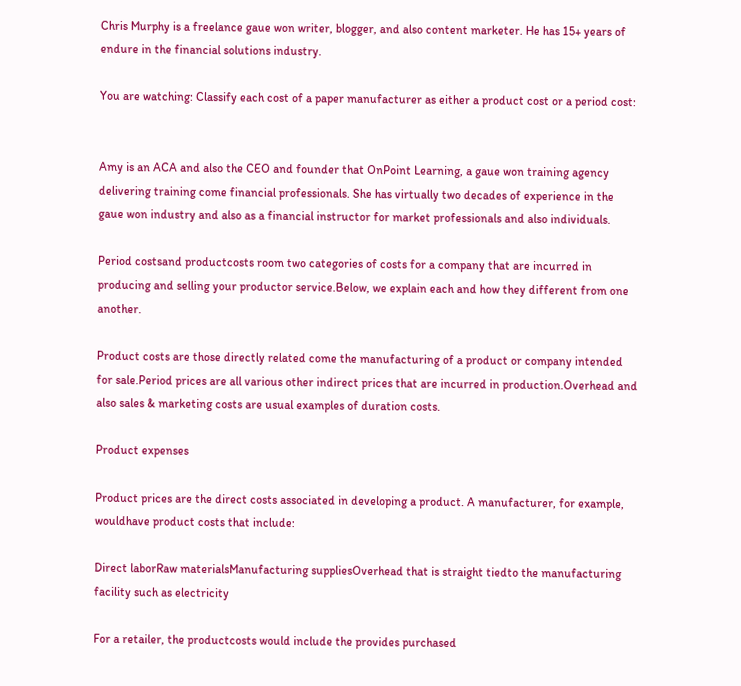Chris Murphy is a freelance gaue won writer, blogger, and also content marketer. He has 15+ years of endure in the financial solutions industry.

You are watching: Classify each cost of a paper manufacturer as either a product cost or a period cost:


Amy is an ACA and also the CEO and founder that OnPoint Learning, a gaue won training agency delivering training come financial professionals. She has virtually two decades of experience in the gaue won industry and also as a financial instructor for market professionals and also individuals.

Period costsand productcosts room two categories of costs for a company that are incurred in producing and selling your productor service.Below, we explain each and how they different from one another.

Product costs are those directly related come the manufacturing of a product or company intended for sale.Period prices are all various other indirect prices that are incurred in production.Overhead and also sales & marketing costs are usual examples of duration costs.

Product expenses

Product prices are the direct costs associated in developing a product. A manufacturer, for example, wouldhave product costs that include:

Direct laborRaw materialsManufacturing suppliesOverhead that is straight tiedto the manufacturing facility such as electricity

For a retailer, the productcosts would include the provides purchased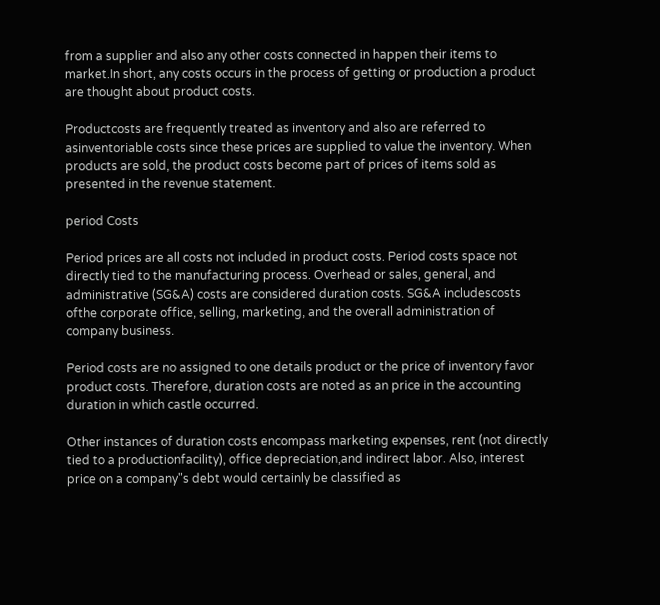from a supplier and also any other costs connected in happen their items to market.In short, any costs occurs in the process of getting or production a product are thought about product costs.

Productcosts are frequently treated as inventory and also are referred to asinventoriable costs since these prices are supplied to value the inventory. When products are sold, the product costs become part of prices of items sold as presented in the revenue statement.

period Costs

Period prices are all costs not included in product costs. Period costs space not directly tied to the manufacturing process. Overhead or sales, general, and administrative (SG&A) costs are considered duration costs. SG&A includescosts ofthe corporate office, selling, marketing, and the overall administration of company business.

Period costs are no assigned to one details product or the price of inventory favor product costs. Therefore, duration costs are noted as an price in the accounting duration in which castle occurred.

Other instances of duration costs encompass marketing expenses, rent (not directly tied to a productionfacility), office depreciation,and indirect labor. Also, interest price on a company"s debt would certainly be classified as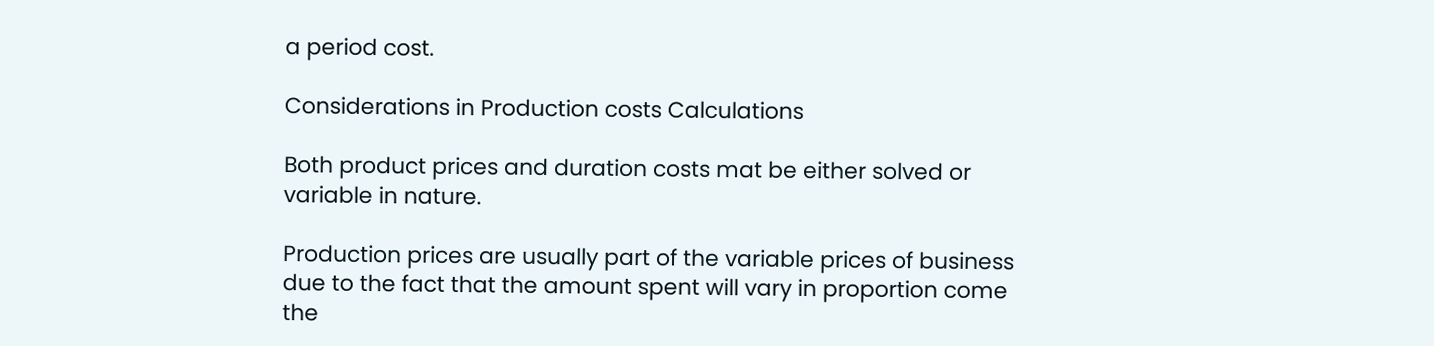a period cost.

Considerations in Production costs Calculations

Both product prices and duration costs mat be either solved or variable in nature.

Production prices are usually part of the variable prices of business due to the fact that the amount spent will vary in proportion come the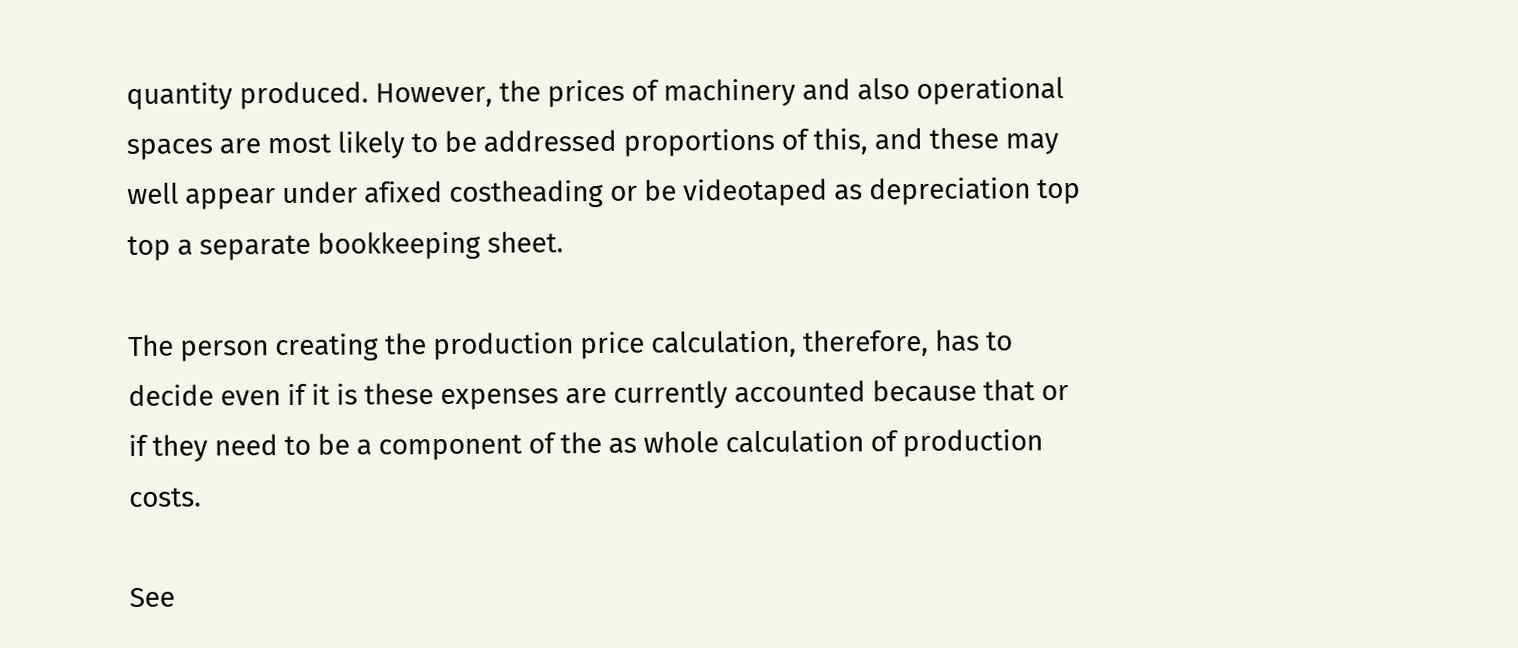quantity produced. However, the prices of machinery and also operational spaces are most likely to be addressed proportions of this, and these may well appear under afixed costheading or be videotaped as depreciation top top a separate bookkeeping sheet.

The person creating the production price calculation, therefore, has to decide even if it is these expenses are currently accounted because that or if they need to be a component of the as whole calculation of production costs.

See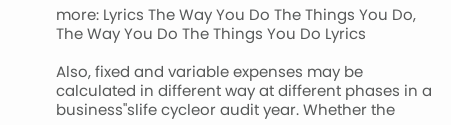more: Lyrics The Way You Do The Things You Do, The Way You Do The Things You Do Lyrics

Also, fixed and variable expenses may be calculated in different way at different phases in a business"slife cycleor audit year. Whether the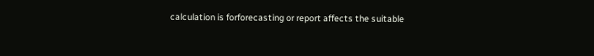calculation is forforecasting or report affects the suitable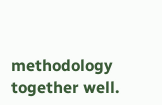methodology together well.